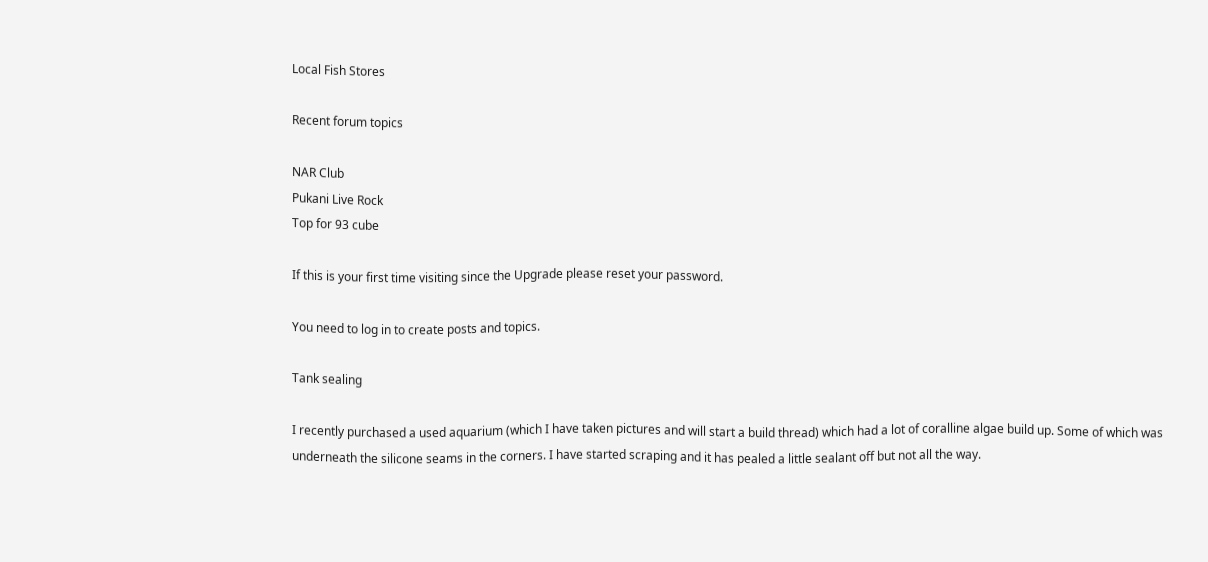Local Fish Stores

Recent forum topics

NAR Club
Pukani Live Rock
Top for 93 cube

If this is your first time visiting since the Upgrade please reset your password.

You need to log in to create posts and topics.

Tank sealing

I recently purchased a used aquarium (which I have taken pictures and will start a build thread) which had a lot of coralline algae build up. Some of which was underneath the silicone seams in the corners. I have started scraping and it has pealed a little sealant off but not all the way.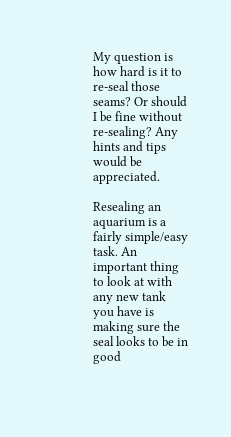My question is how hard is it to re-seal those seams? Or should I be fine without re-sealing? Any hints and tips would be appreciated.

Resealing an aquarium is a fairly simple/easy task. An important thing to look at with any new tank you have is making sure the seal looks to be in good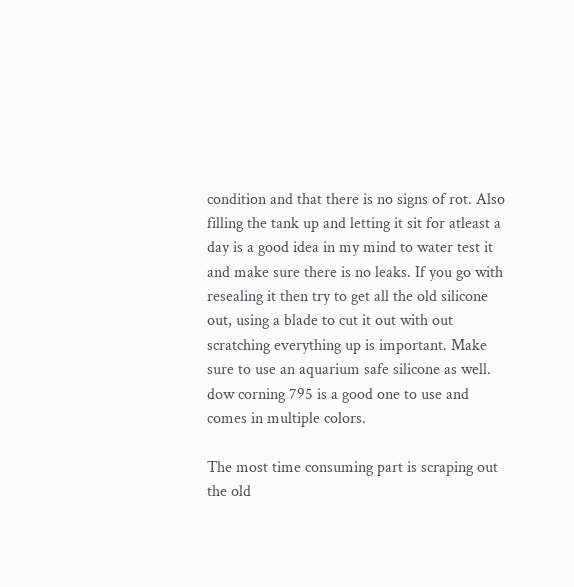condition and that there is no signs of rot. Also filling the tank up and letting it sit for atleast a day is a good idea in my mind to water test it and make sure there is no leaks. If you go with resealing it then try to get all the old silicone out, using a blade to cut it out with out scratching everything up is important. Make sure to use an aquarium safe silicone as well. dow corning 795 is a good one to use and comes in multiple colors.

The most time consuming part is scraping out the old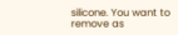silicone. You want to remove as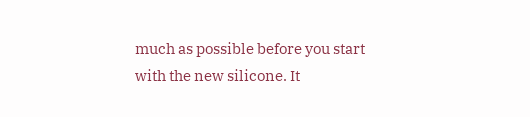much as possible before you start with the new silicone. It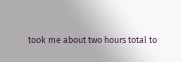took me about two hours total to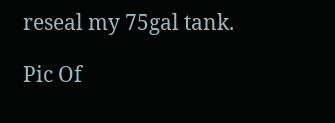reseal my 75gal tank.

Pic Of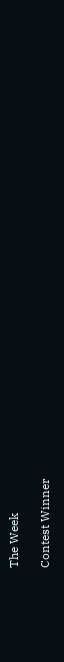The Week

Contest Winner